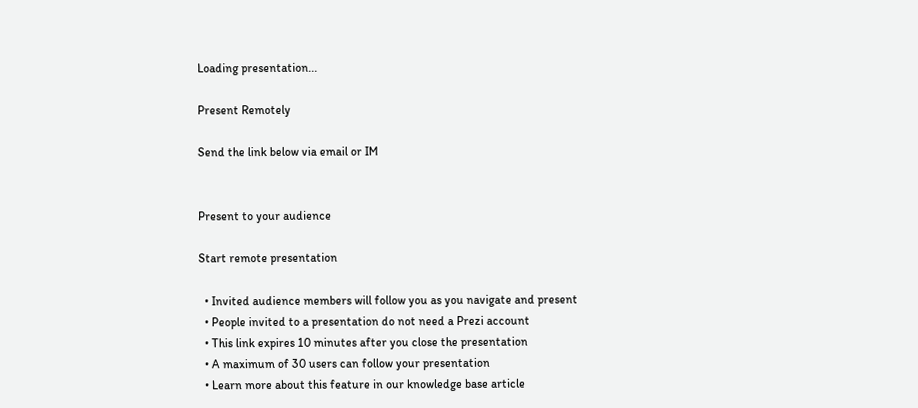Loading presentation...

Present Remotely

Send the link below via email or IM


Present to your audience

Start remote presentation

  • Invited audience members will follow you as you navigate and present
  • People invited to a presentation do not need a Prezi account
  • This link expires 10 minutes after you close the presentation
  • A maximum of 30 users can follow your presentation
  • Learn more about this feature in our knowledge base article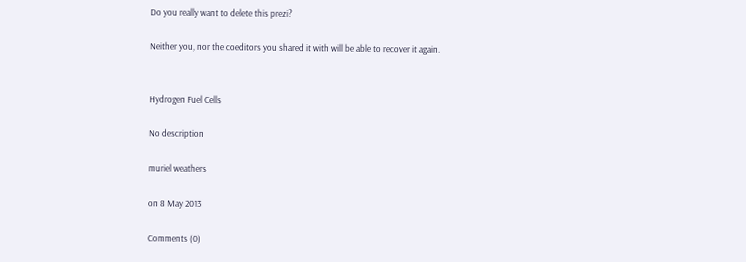Do you really want to delete this prezi?

Neither you, nor the coeditors you shared it with will be able to recover it again.


Hydrogen Fuel Cells

No description

muriel weathers

on 8 May 2013

Comments (0)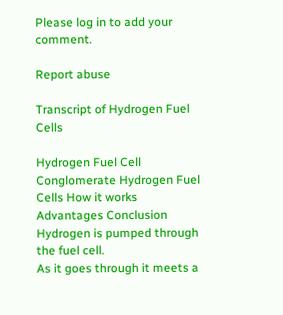Please log in to add your comment.

Report abuse

Transcript of Hydrogen Fuel Cells

Hydrogen Fuel Cell Conglomerate Hydrogen Fuel Cells How it works Advantages Conclusion Hydrogen is pumped through the fuel cell.
As it goes through it meets a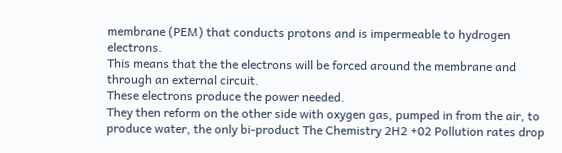membrane (PEM) that conducts protons and is impermeable to hydrogen electrons.
This means that the the electrons will be forced around the membrane and through an external circuit.
These electrons produce the power needed.
They then reform on the other side with oxygen gas, pumped in from the air, to produce water, the only bi-product The Chemistry 2H2 +02 Pollution rates drop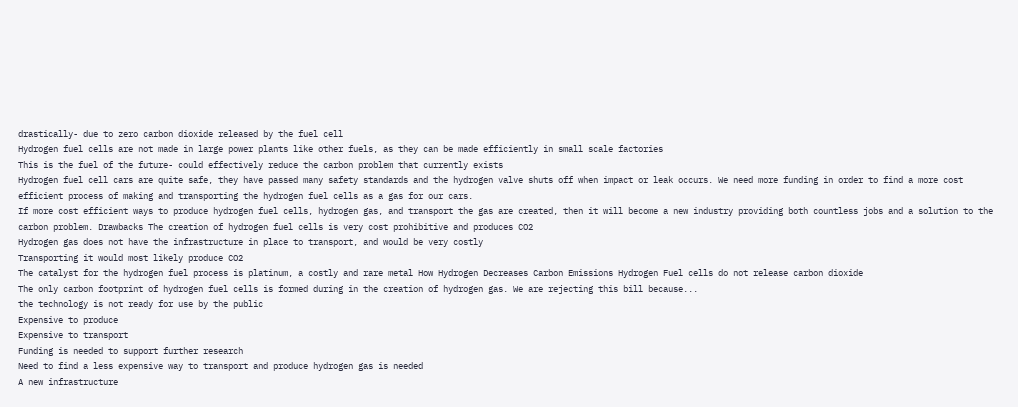drastically- due to zero carbon dioxide released by the fuel cell
Hydrogen fuel cells are not made in large power plants like other fuels, as they can be made efficiently in small scale factories
This is the fuel of the future- could effectively reduce the carbon problem that currently exists
Hydrogen fuel cell cars are quite safe, they have passed many safety standards and the hydrogen valve shuts off when impact or leak occurs. We need more funding in order to find a more cost efficient process of making and transporting the hydrogen fuel cells as a gas for our cars.
If more cost efficient ways to produce hydrogen fuel cells, hydrogen gas, and transport the gas are created, then it will become a new industry providing both countless jobs and a solution to the carbon problem. Drawbacks The creation of hydrogen fuel cells is very cost prohibitive and produces CO2
Hydrogen gas does not have the infrastructure in place to transport, and would be very costly
Transporting it would most likely produce CO2
The catalyst for the hydrogen fuel process is platinum, a costly and rare metal How Hydrogen Decreases Carbon Emissions Hydrogen Fuel cells do not release carbon dioxide
The only carbon footprint of hydrogen fuel cells is formed during in the creation of hydrogen gas. We are rejecting this bill because...
the technology is not ready for use by the public
Expensive to produce
Expensive to transport
Funding is needed to support further research
Need to find a less expensive way to transport and produce hydrogen gas is needed
A new infrastructure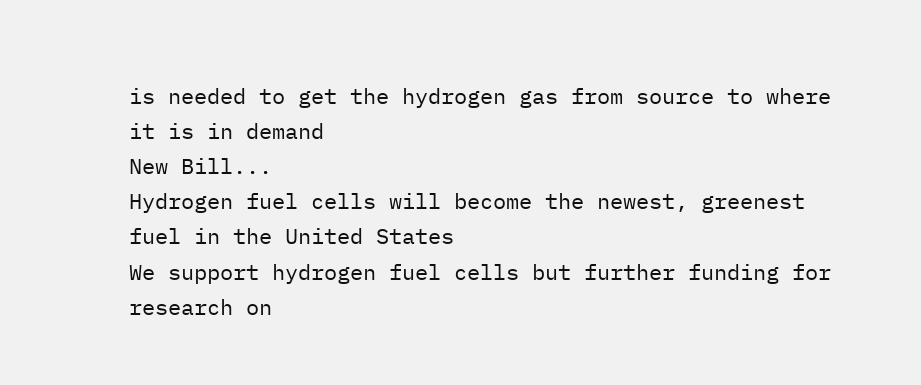is needed to get the hydrogen gas from source to where it is in demand
New Bill...
Hydrogen fuel cells will become the newest, greenest fuel in the United States
We support hydrogen fuel cells but further funding for research on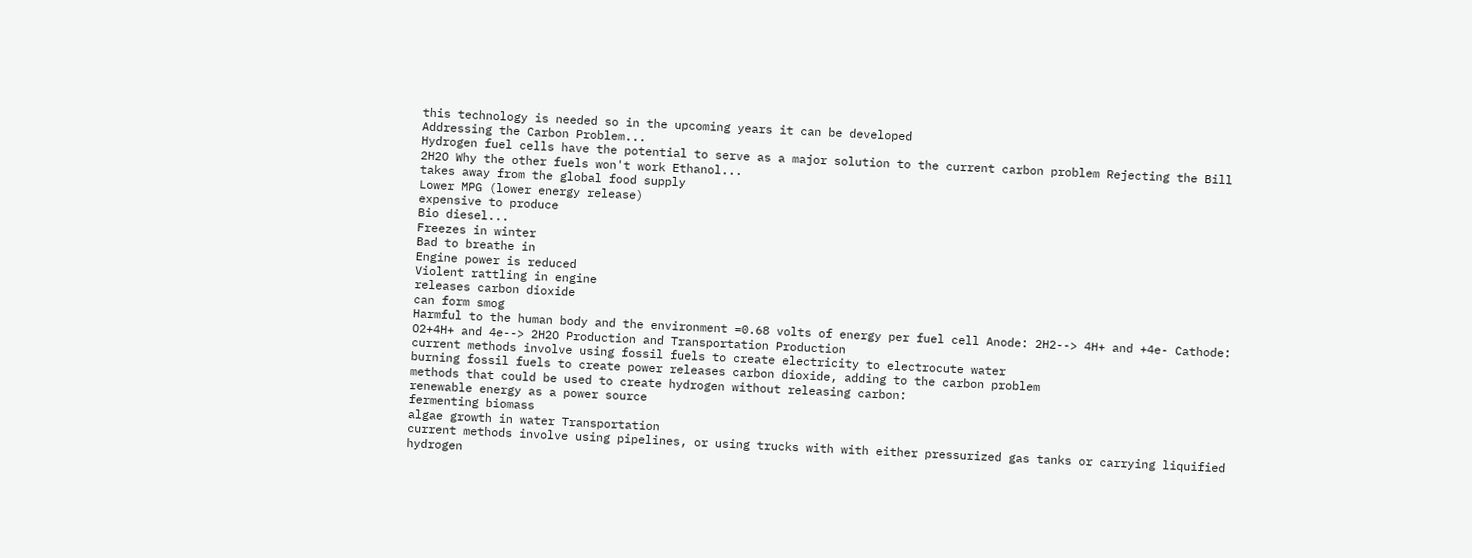this technology is needed so in the upcoming years it can be developed
Addressing the Carbon Problem...
Hydrogen fuel cells have the potential to serve as a major solution to the current carbon problem Rejecting the Bill 2H2O Why the other fuels won't work Ethanol...
takes away from the global food supply
Lower MPG (lower energy release)
expensive to produce
Bio diesel...
Freezes in winter
Bad to breathe in
Engine power is reduced
Violent rattling in engine
releases carbon dioxide
can form smog
Harmful to the human body and the environment =0.68 volts of energy per fuel cell Anode: 2H2--> 4H+ and +4e- Cathode: O2+4H+ and 4e--> 2H2O Production and Transportation Production
current methods involve using fossil fuels to create electricity to electrocute water
burning fossil fuels to create power releases carbon dioxide, adding to the carbon problem
methods that could be used to create hydrogen without releasing carbon:
renewable energy as a power source
fermenting biomass
algae growth in water Transportation
current methods involve using pipelines, or using trucks with with either pressurized gas tanks or carrying liquified hydrogen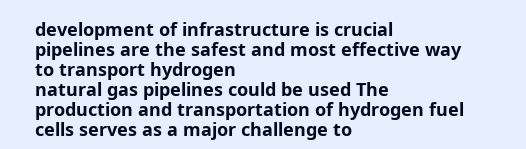development of infrastructure is crucial
pipelines are the safest and most effective way to transport hydrogen
natural gas pipelines could be used The production and transportation of hydrogen fuel cells serves as a major challenge to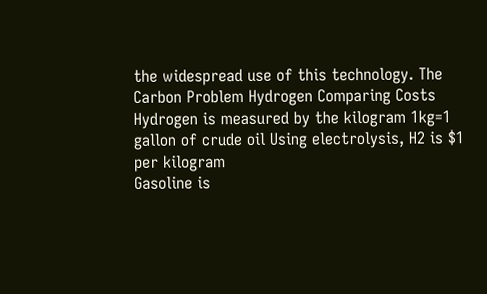the widespread use of this technology. The Carbon Problem Hydrogen Comparing Costs Hydrogen is measured by the kilogram 1kg=1 gallon of crude oil Using electrolysis, H2 is $1 per kilogram
Gasoline is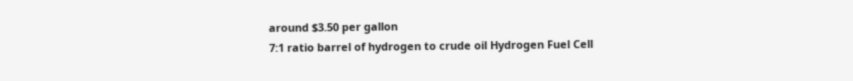around $3.50 per gallon
7:1 ratio barrel of hydrogen to crude oil Hydrogen Fuel Cell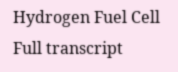Hydrogen Fuel Cell
Full transcript